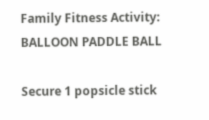Family Fitness Activity: BALLOON PADDLE BALL

Secure 1 popsicle stick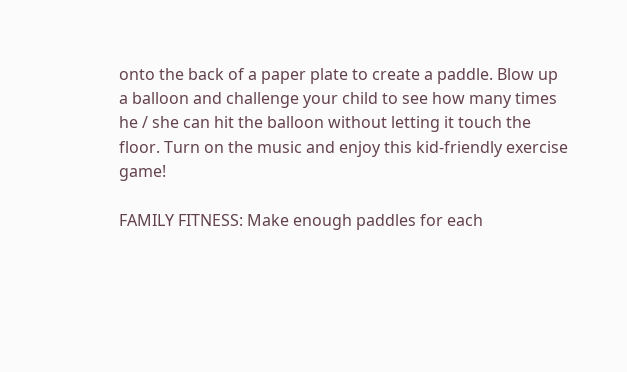onto the back of a paper plate to create a paddle. Blow up a balloon and challenge your child to see how many times he / she can hit the balloon without letting it touch the floor. Turn on the music and enjoy this kid-friendly exercise game!

FAMILY FITNESS: Make enough paddles for each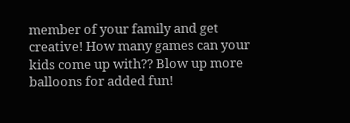member of your family and get creative! How many games can your kids come up with?? Blow up more balloons for added fun!